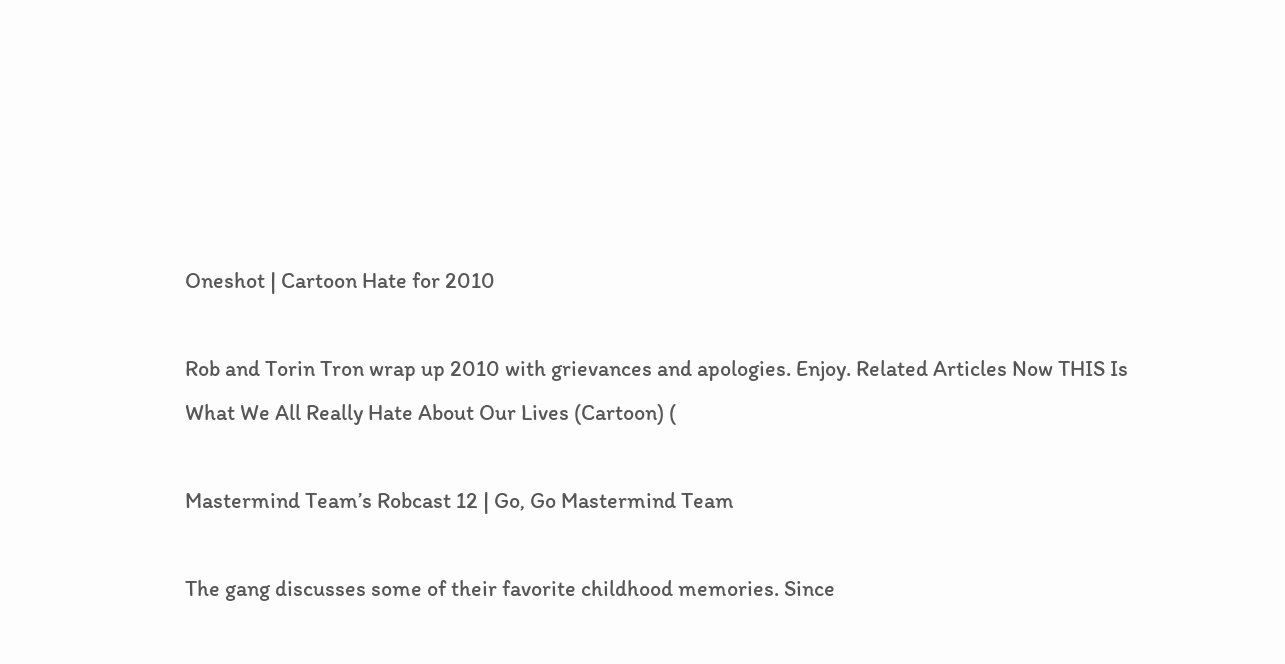Oneshot | Cartoon Hate for 2010

Rob and Torin Tron wrap up 2010 with grievances and apologies. Enjoy. Related Articles Now THIS Is What We All Really Hate About Our Lives (Cartoon) (

Mastermind Team’s Robcast 12 | Go, Go Mastermind Team

The gang discusses some of their favorite childhood memories. Since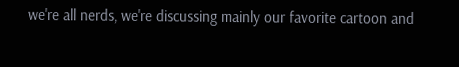we're all nerds, we're discussing mainly our favorite cartoon and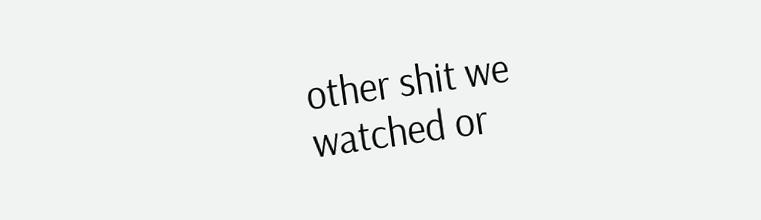other shit we watched or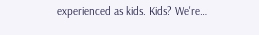experienced as kids. Kids? We're…